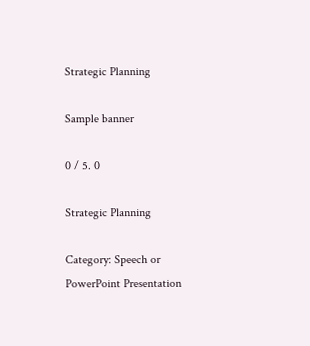Strategic Planning

Sample banner

0 / 5. 0

Strategic Planning

Category: Speech or PowerPoint Presentation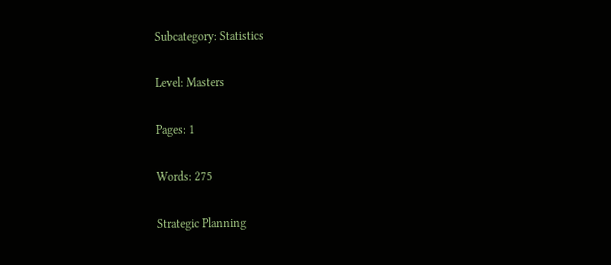Subcategory: Statistics

Level: Masters

Pages: 1

Words: 275

Strategic Planning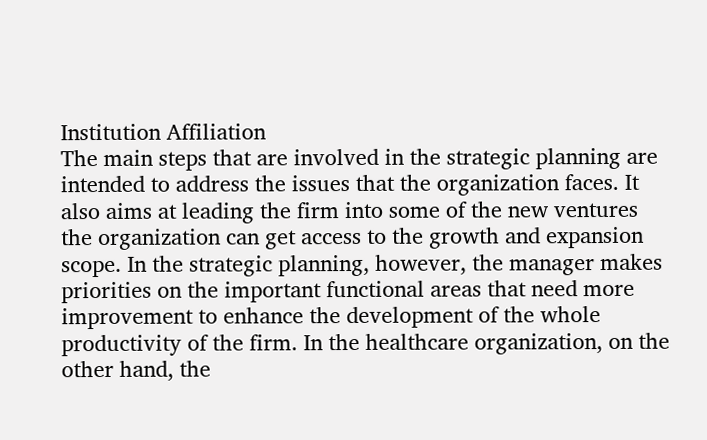Institution Affiliation
The main steps that are involved in the strategic planning are intended to address the issues that the organization faces. It also aims at leading the firm into some of the new ventures the organization can get access to the growth and expansion scope. In the strategic planning, however, the manager makes priorities on the important functional areas that need more improvement to enhance the development of the whole productivity of the firm. In the healthcare organization, on the other hand, the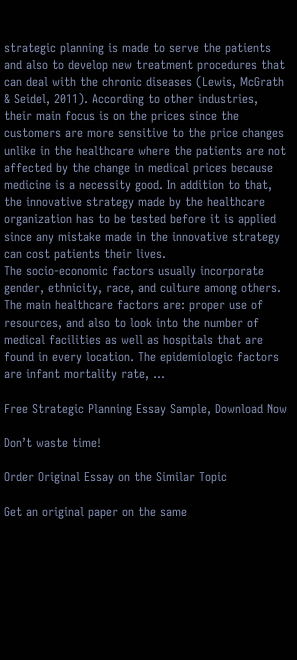strategic planning is made to serve the patients and also to develop new treatment procedures that can deal with the chronic diseases (Lewis, McGrath & Seidel, 2011). According to other industries, their main focus is on the prices since the customers are more sensitive to the price changes unlike in the healthcare where the patients are not affected by the change in medical prices because medicine is a necessity good. In addition to that, the innovative strategy made by the healthcare organization has to be tested before it is applied since any mistake made in the innovative strategy can cost patients their lives.
The socio-economic factors usually incorporate gender, ethnicity, race, and culture among others. The main healthcare factors are: proper use of resources, and also to look into the number of medical facilities as well as hospitals that are found in every location. The epidemiologic factors are infant mortality rate, …

Free Strategic Planning Essay Sample, Download Now

Don’t waste time!

Order Original Essay on the Similar Topic

Get an original paper on the same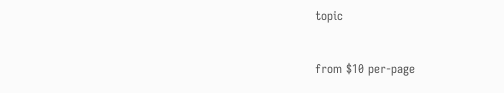topic

from $10 per-page